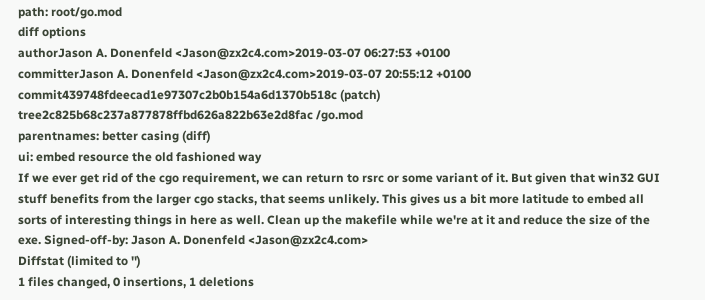path: root/go.mod
diff options
authorJason A. Donenfeld <Jason@zx2c4.com>2019-03-07 06:27:53 +0100
committerJason A. Donenfeld <Jason@zx2c4.com>2019-03-07 20:55:12 +0100
commit439748fdeecad1e97307c2b0b154a6d1370b518c (patch)
tree2c825b68c237a877878ffbd626a822b63e2d8fac /go.mod
parentnames: better casing (diff)
ui: embed resource the old fashioned way
If we ever get rid of the cgo requirement, we can return to rsrc or some variant of it. But given that win32 GUI stuff benefits from the larger cgo stacks, that seems unlikely. This gives us a bit more latitude to embed all sorts of interesting things in here as well. Clean up the makefile while we're at it and reduce the size of the exe. Signed-off-by: Jason A. Donenfeld <Jason@zx2c4.com>
Diffstat (limited to '')
1 files changed, 0 insertions, 1 deletions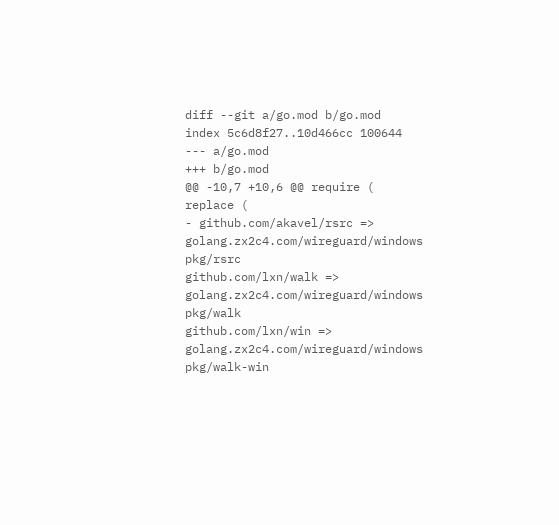diff --git a/go.mod b/go.mod
index 5c6d8f27..10d466cc 100644
--- a/go.mod
+++ b/go.mod
@@ -10,7 +10,6 @@ require (
replace (
- github.com/akavel/rsrc => golang.zx2c4.com/wireguard/windows pkg/rsrc
github.com/lxn/walk => golang.zx2c4.com/wireguard/windows pkg/walk
github.com/lxn/win => golang.zx2c4.com/wireguard/windows pkg/walk-win